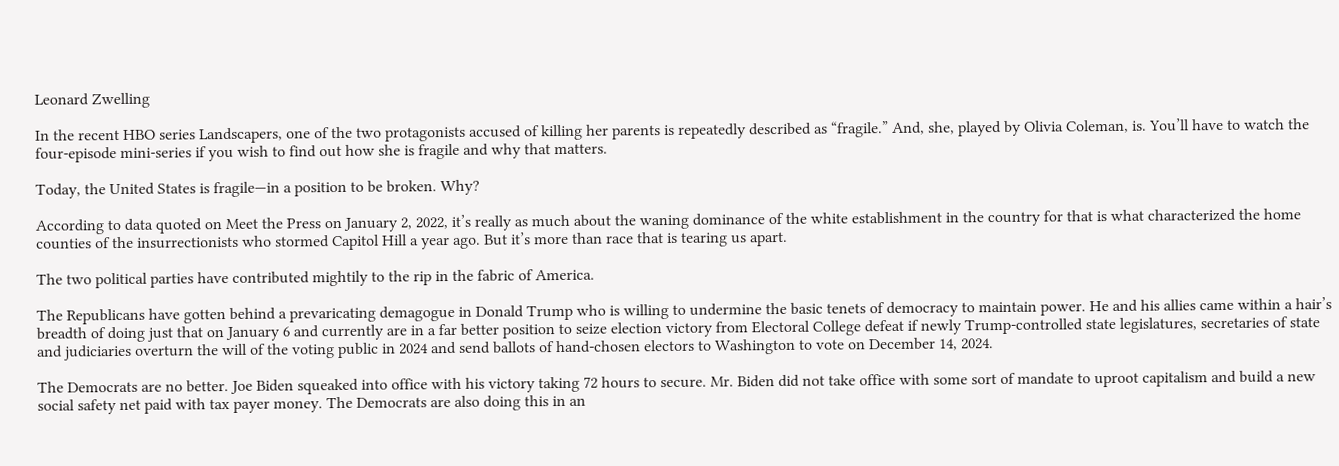Leonard Zwelling

In the recent HBO series Landscapers, one of the two protagonists accused of killing her parents is repeatedly described as “fragile.” And, she, played by Olivia Coleman, is. You’ll have to watch the four-episode mini-series if you wish to find out how she is fragile and why that matters.

Today, the United States is fragile—in a position to be broken. Why?

According to data quoted on Meet the Press on January 2, 2022, it’s really as much about the waning dominance of the white establishment in the country for that is what characterized the home counties of the insurrectionists who stormed Capitol Hill a year ago. But it’s more than race that is tearing us apart.

The two political parties have contributed mightily to the rip in the fabric of America.

The Republicans have gotten behind a prevaricating demagogue in Donald Trump who is willing to undermine the basic tenets of democracy to maintain power. He and his allies came within a hair’s breadth of doing just that on January 6 and currently are in a far better position to seize election victory from Electoral College defeat if newly Trump-controlled state legislatures, secretaries of state and judiciaries overturn the will of the voting public in 2024 and send ballots of hand-chosen electors to Washington to vote on December 14, 2024.

The Democrats are no better. Joe Biden squeaked into office with his victory taking 72 hours to secure. Mr. Biden did not take office with some sort of mandate to uproot capitalism and build a new social safety net paid with tax payer money. The Democrats are also doing this in an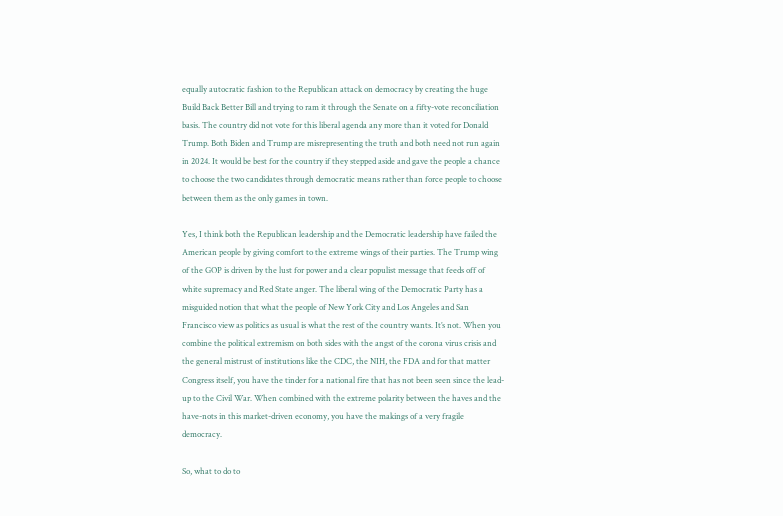equally autocratic fashion to the Republican attack on democracy by creating the huge Build Back Better Bill and trying to ram it through the Senate on a fifty-vote reconciliation basis. The country did not vote for this liberal agenda any more than it voted for Donald Trump. Both Biden and Trump are misrepresenting the truth and both need not run again in 2024. It would be best for the country if they stepped aside and gave the people a chance to choose the two candidates through democratic means rather than force people to choose between them as the only games in town.

Yes, I think both the Republican leadership and the Democratic leadership have failed the American people by giving comfort to the extreme wings of their parties. The Trump wing of the GOP is driven by the lust for power and a clear populist message that feeds off of white supremacy and Red State anger. The liberal wing of the Democratic Party has a misguided notion that what the people of New York City and Los Angeles and San Francisco view as politics as usual is what the rest of the country wants. It’s not. When you combine the political extremism on both sides with the angst of the corona virus crisis and the general mistrust of institutions like the CDC, the NIH, the FDA and for that matter Congress itself, you have the tinder for a national fire that has not been seen since the lead-up to the Civil War. When combined with the extreme polarity between the haves and the have-nots in this market-driven economy, you have the makings of a very fragile democracy.

So, what to do to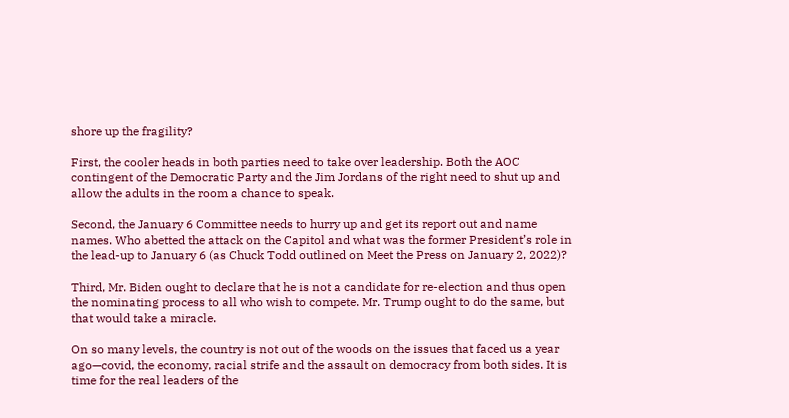shore up the fragility?

First, the cooler heads in both parties need to take over leadership. Both the AOC contingent of the Democratic Party and the Jim Jordans of the right need to shut up and allow the adults in the room a chance to speak.

Second, the January 6 Committee needs to hurry up and get its report out and name names. Who abetted the attack on the Capitol and what was the former President’s role in the lead-up to January 6 (as Chuck Todd outlined on Meet the Press on January 2, 2022)?

Third, Mr. Biden ought to declare that he is not a candidate for re-election and thus open the nominating process to all who wish to compete. Mr. Trump ought to do the same, but that would take a miracle.

On so many levels, the country is not out of the woods on the issues that faced us a year ago—covid, the economy, racial strife and the assault on democracy from both sides. It is time for the real leaders of the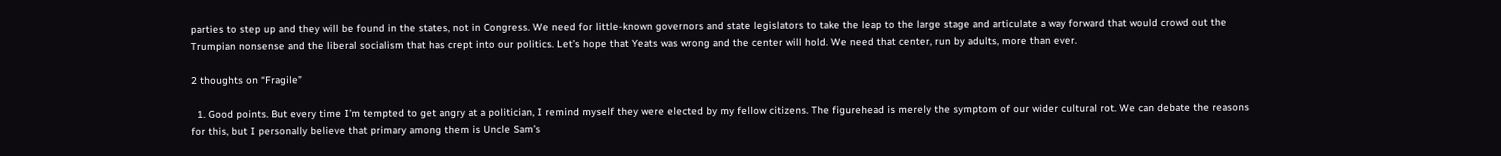parties to step up and they will be found in the states, not in Congress. We need for little-known governors and state legislators to take the leap to the large stage and articulate a way forward that would crowd out the Trumpian nonsense and the liberal socialism that has crept into our politics. Let’s hope that Yeats was wrong and the center will hold. We need that center, run by adults, more than ever.

2 thoughts on “Fragile”

  1. Good points. But every time I’m tempted to get angry at a politician, I remind myself they were elected by my fellow citizens. The figurehead is merely the symptom of our wider cultural rot. We can debate the reasons for this, but I personally believe that primary among them is Uncle Sam’s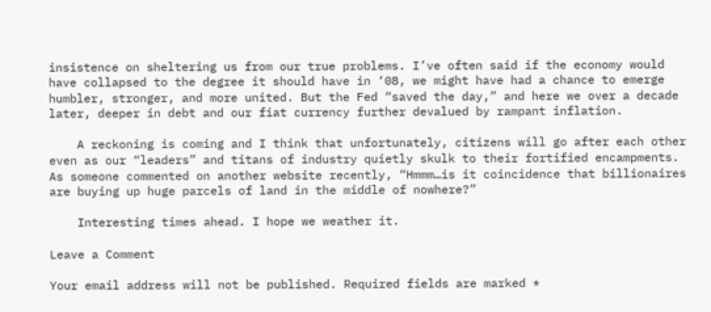insistence on sheltering us from our true problems. I’ve often said if the economy would have collapsed to the degree it should have in ‘08, we might have had a chance to emerge humbler, stronger, and more united. But the Fed “saved the day,” and here we over a decade later, deeper in debt and our fiat currency further devalued by rampant inflation.

    A reckoning is coming and I think that unfortunately, citizens will go after each other even as our “leaders” and titans of industry quietly skulk to their fortified encampments. As someone commented on another website recently, “Hmmm…is it coincidence that billionaires are buying up huge parcels of land in the middle of nowhere?”

    Interesting times ahead. I hope we weather it.

Leave a Comment

Your email address will not be published. Required fields are marked *